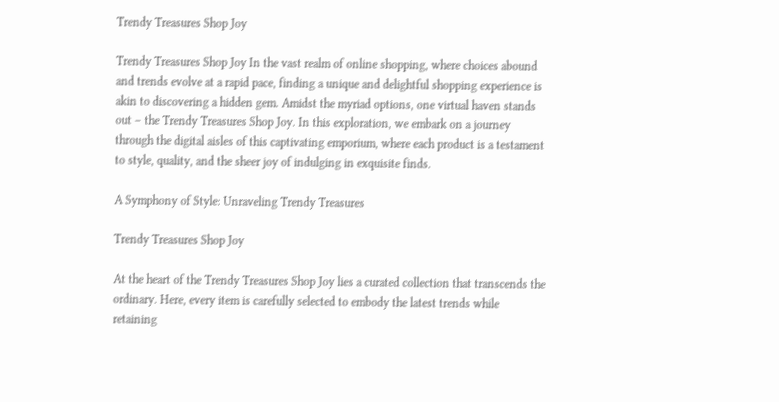Trendy Treasures Shop Joy

Trendy Treasures Shop Joy In the vast realm of online shopping, where choices abound and trends evolve at a rapid pace, finding a unique and delightful shopping experience is akin to discovering a hidden gem. Amidst the myriad options, one virtual haven stands out – the Trendy Treasures Shop Joy. In this exploration, we embark on a journey through the digital aisles of this captivating emporium, where each product is a testament to style, quality, and the sheer joy of indulging in exquisite finds.

A Symphony of Style: Unraveling Trendy Treasures

Trendy Treasures Shop Joy

At the heart of the Trendy Treasures Shop Joy lies a curated collection that transcends the ordinary. Here, every item is carefully selected to embody the latest trends while retaining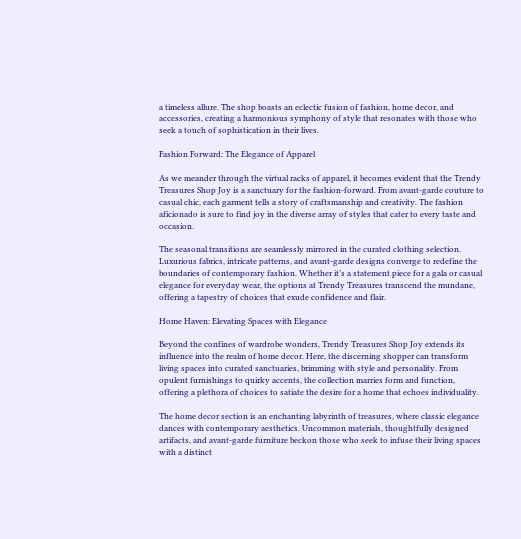a timeless allure. The shop boasts an eclectic fusion of fashion, home decor, and accessories, creating a harmonious symphony of style that resonates with those who seek a touch of sophistication in their lives.

Fashion Forward: The Elegance of Apparel

As we meander through the virtual racks of apparel, it becomes evident that the Trendy Treasures Shop Joy is a sanctuary for the fashion-forward. From avant-garde couture to casual chic, each garment tells a story of craftsmanship and creativity. The fashion aficionado is sure to find joy in the diverse array of styles that cater to every taste and occasion.

The seasonal transitions are seamlessly mirrored in the curated clothing selection. Luxurious fabrics, intricate patterns, and avant-garde designs converge to redefine the boundaries of contemporary fashion. Whether it’s a statement piece for a gala or casual elegance for everyday wear, the options at Trendy Treasures transcend the mundane, offering a tapestry of choices that exude confidence and flair.

Home Haven: Elevating Spaces with Elegance

Beyond the confines of wardrobe wonders, Trendy Treasures Shop Joy extends its influence into the realm of home decor. Here, the discerning shopper can transform living spaces into curated sanctuaries, brimming with style and personality. From opulent furnishings to quirky accents, the collection marries form and function, offering a plethora of choices to satiate the desire for a home that echoes individuality.

The home decor section is an enchanting labyrinth of treasures, where classic elegance dances with contemporary aesthetics. Uncommon materials, thoughtfully designed artifacts, and avant-garde furniture beckon those who seek to infuse their living spaces with a distinct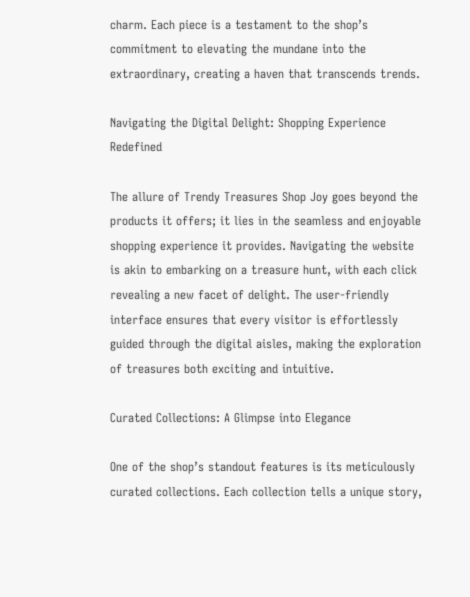charm. Each piece is a testament to the shop’s commitment to elevating the mundane into the extraordinary, creating a haven that transcends trends.

Navigating the Digital Delight: Shopping Experience Redefined

The allure of Trendy Treasures Shop Joy goes beyond the products it offers; it lies in the seamless and enjoyable shopping experience it provides. Navigating the website is akin to embarking on a treasure hunt, with each click revealing a new facet of delight. The user-friendly interface ensures that every visitor is effortlessly guided through the digital aisles, making the exploration of treasures both exciting and intuitive.

Curated Collections: A Glimpse into Elegance

One of the shop’s standout features is its meticulously curated collections. Each collection tells a unique story,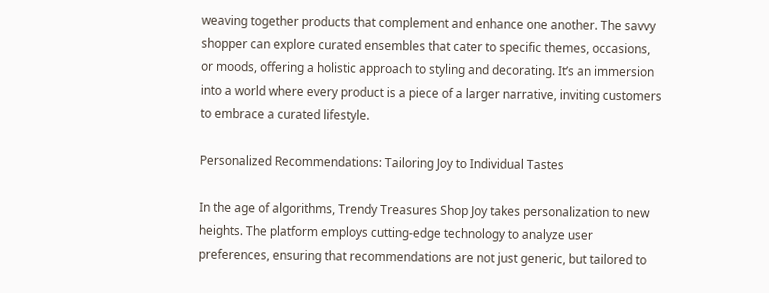weaving together products that complement and enhance one another. The savvy shopper can explore curated ensembles that cater to specific themes, occasions, or moods, offering a holistic approach to styling and decorating. It’s an immersion into a world where every product is a piece of a larger narrative, inviting customers to embrace a curated lifestyle.

Personalized Recommendations: Tailoring Joy to Individual Tastes

In the age of algorithms, Trendy Treasures Shop Joy takes personalization to new heights. The platform employs cutting-edge technology to analyze user preferences, ensuring that recommendations are not just generic, but tailored to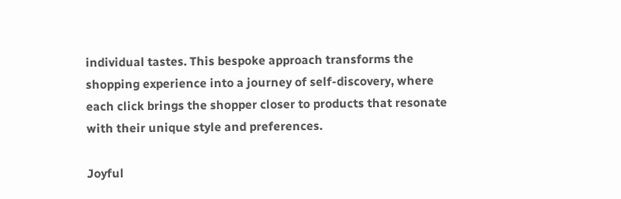individual tastes. This bespoke approach transforms the shopping experience into a journey of self-discovery, where each click brings the shopper closer to products that resonate with their unique style and preferences.

Joyful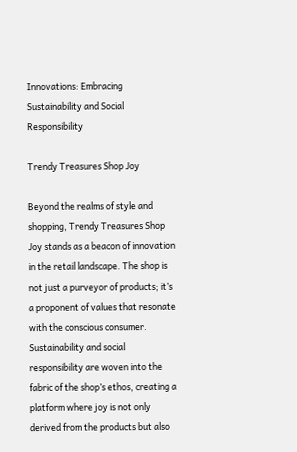Innovations: Embracing Sustainability and Social Responsibility

Trendy Treasures Shop Joy

Beyond the realms of style and shopping, Trendy Treasures Shop Joy stands as a beacon of innovation in the retail landscape. The shop is not just a purveyor of products; it’s a proponent of values that resonate with the conscious consumer. Sustainability and social responsibility are woven into the fabric of the shop’s ethos, creating a platform where joy is not only derived from the products but also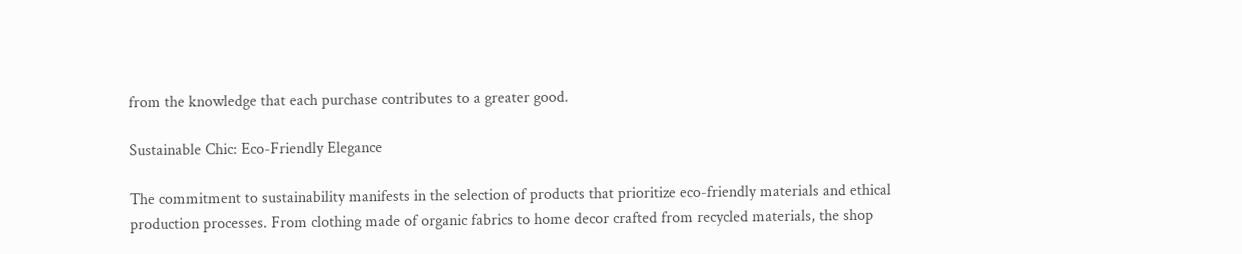from the knowledge that each purchase contributes to a greater good.

Sustainable Chic: Eco-Friendly Elegance

The commitment to sustainability manifests in the selection of products that prioritize eco-friendly materials and ethical production processes. From clothing made of organic fabrics to home decor crafted from recycled materials, the shop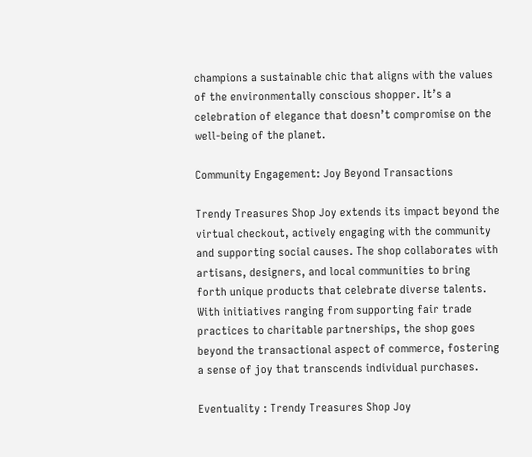champions a sustainable chic that aligns with the values of the environmentally conscious shopper. It’s a celebration of elegance that doesn’t compromise on the well-being of the planet.

Community Engagement: Joy Beyond Transactions

Trendy Treasures Shop Joy extends its impact beyond the virtual checkout, actively engaging with the community and supporting social causes. The shop collaborates with artisans, designers, and local communities to bring forth unique products that celebrate diverse talents. With initiatives ranging from supporting fair trade practices to charitable partnerships, the shop goes beyond the transactional aspect of commerce, fostering a sense of joy that transcends individual purchases.

Eventuality : Trendy Treasures Shop Joy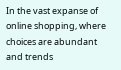In the vast expanse of online shopping, where choices are abundant and trends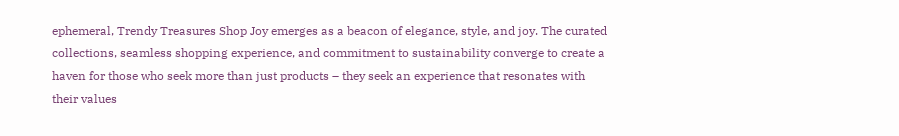ephemeral, Trendy Treasures Shop Joy emerges as a beacon of elegance, style, and joy. The curated collections, seamless shopping experience, and commitment to sustainability converge to create a haven for those who seek more than just products – they seek an experience that resonates with their values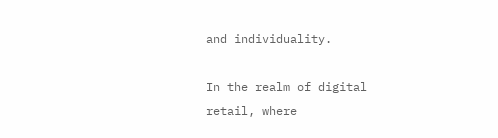and individuality.

In the realm of digital retail, where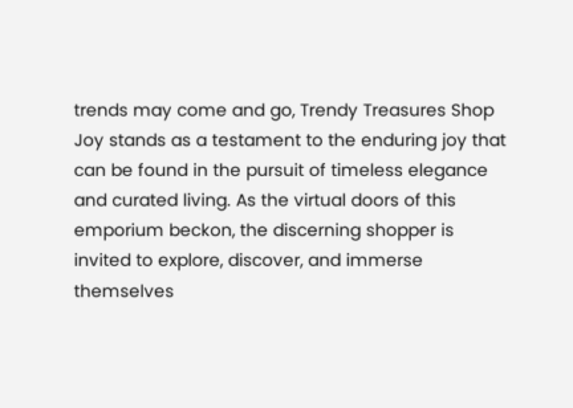trends may come and go, Trendy Treasures Shop Joy stands as a testament to the enduring joy that can be found in the pursuit of timeless elegance and curated living. As the virtual doors of this emporium beckon, the discerning shopper is invited to explore, discover, and immerse themselves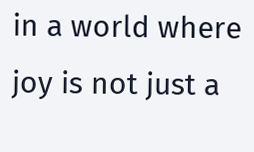in a world where joy is not just a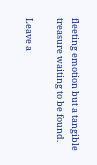fleeting emotion but a tangible treasure waiting to be found.

Leave a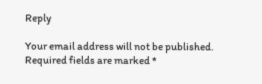Reply

Your email address will not be published. Required fields are marked *